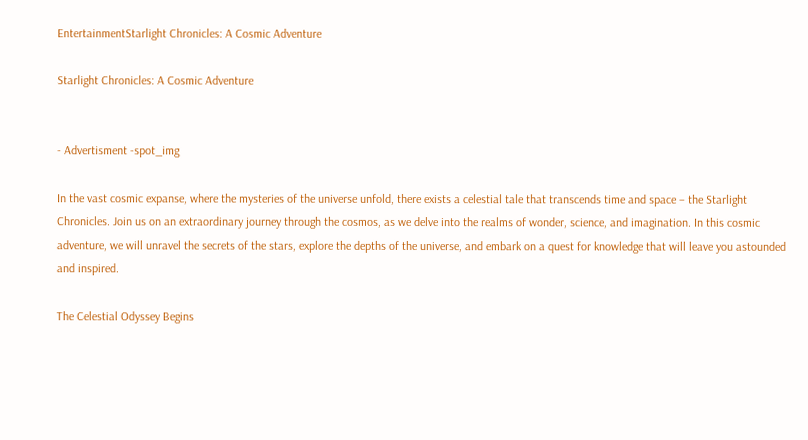EntertainmentStarlight Chronicles: A Cosmic Adventure

Starlight Chronicles: A Cosmic Adventure


- Advertisment -spot_img

In the vast cosmic expanse, where the mysteries of the universe unfold, there exists a celestial tale that transcends time and space – the Starlight Chronicles. Join us on an extraordinary journey through the cosmos, as we delve into the realms of wonder, science, and imagination. In this cosmic adventure, we will unravel the secrets of the stars, explore the depths of the universe, and embark on a quest for knowledge that will leave you astounded and inspired.

The Celestial Odyssey Begins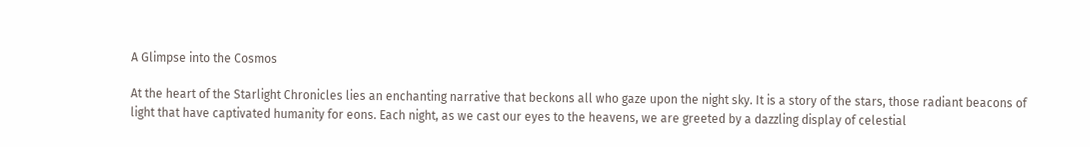A Glimpse into the Cosmos

At the heart of the Starlight Chronicles lies an enchanting narrative that beckons all who gaze upon the night sky. It is a story of the stars, those radiant beacons of light that have captivated humanity for eons. Each night, as we cast our eyes to the heavens, we are greeted by a dazzling display of celestial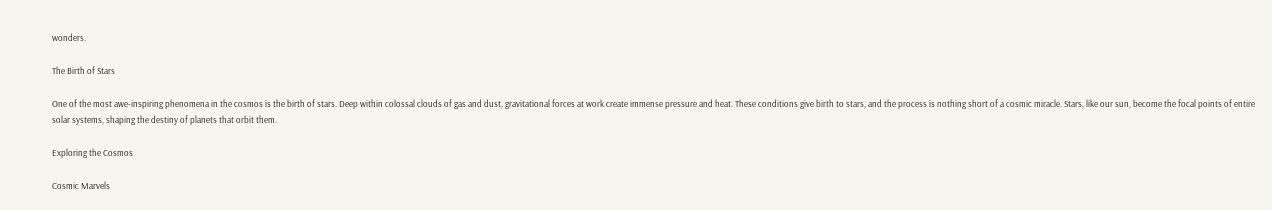wonders.

The Birth of Stars

One of the most awe-inspiring phenomena in the cosmos is the birth of stars. Deep within colossal clouds of gas and dust, gravitational forces at work create immense pressure and heat. These conditions give birth to stars, and the process is nothing short of a cosmic miracle. Stars, like our sun, become the focal points of entire solar systems, shaping the destiny of planets that orbit them.

Exploring the Cosmos

Cosmic Marvels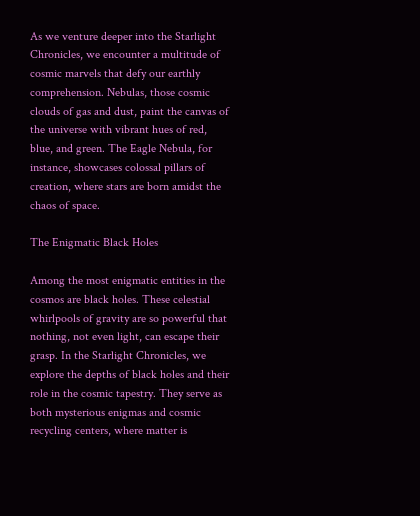As we venture deeper into the Starlight Chronicles, we encounter a multitude of cosmic marvels that defy our earthly comprehension. Nebulas, those cosmic clouds of gas and dust, paint the canvas of the universe with vibrant hues of red, blue, and green. The Eagle Nebula, for instance, showcases colossal pillars of creation, where stars are born amidst the chaos of space.

The Enigmatic Black Holes

Among the most enigmatic entities in the cosmos are black holes. These celestial whirlpools of gravity are so powerful that nothing, not even light, can escape their grasp. In the Starlight Chronicles, we explore the depths of black holes and their role in the cosmic tapestry. They serve as both mysterious enigmas and cosmic recycling centers, where matter is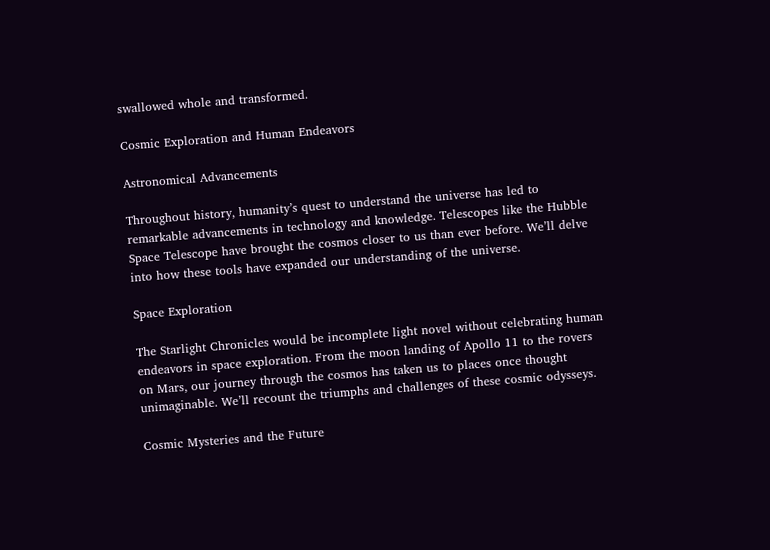swallowed whole and transformed.

Cosmic Exploration and Human Endeavors

Astronomical Advancements

Throughout history, humanity’s quest to understand the universe has led to remarkable advancements in technology and knowledge. Telescopes like the Hubble Space Telescope have brought the cosmos closer to us than ever before. We’ll delve into how these tools have expanded our understanding of the universe.

Space Exploration

The Starlight Chronicles would be incomplete light novel without celebrating human endeavors in space exploration. From the moon landing of Apollo 11 to the rovers on Mars, our journey through the cosmos has taken us to places once thought unimaginable. We’ll recount the triumphs and challenges of these cosmic odysseys.

Cosmic Mysteries and the Future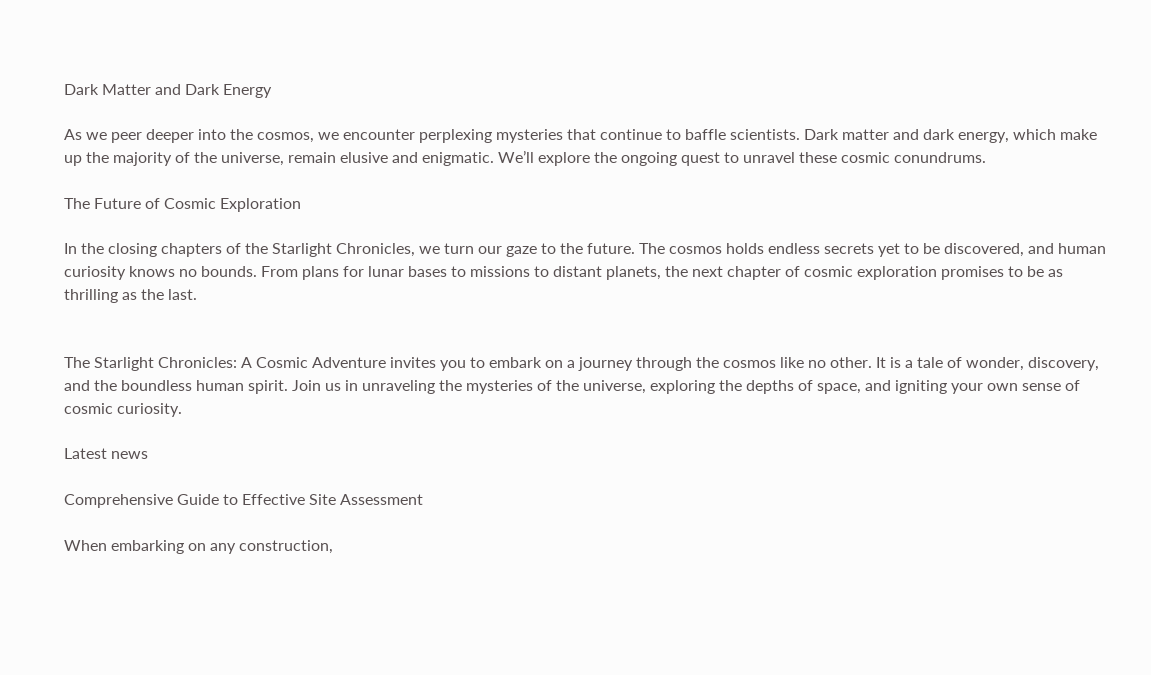Dark Matter and Dark Energy

As we peer deeper into the cosmos, we encounter perplexing mysteries that continue to baffle scientists. Dark matter and dark energy, which make up the majority of the universe, remain elusive and enigmatic. We’ll explore the ongoing quest to unravel these cosmic conundrums.

The Future of Cosmic Exploration

In the closing chapters of the Starlight Chronicles, we turn our gaze to the future. The cosmos holds endless secrets yet to be discovered, and human curiosity knows no bounds. From plans for lunar bases to missions to distant planets, the next chapter of cosmic exploration promises to be as thrilling as the last.


The Starlight Chronicles: A Cosmic Adventure invites you to embark on a journey through the cosmos like no other. It is a tale of wonder, discovery, and the boundless human spirit. Join us in unraveling the mysteries of the universe, exploring the depths of space, and igniting your own sense of cosmic curiosity.

Latest news

Comprehensive Guide to Effective Site Assessment

When embarking on any construction,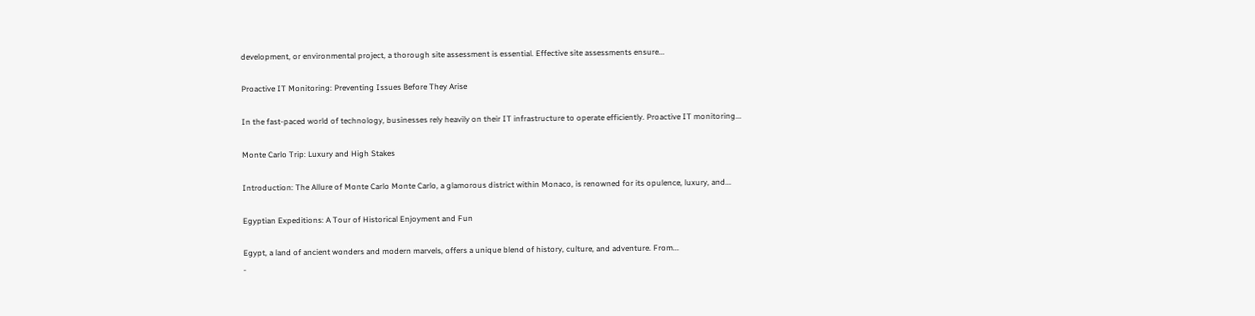development, or environmental project, a thorough site assessment is essential. Effective site assessments ensure...

Proactive IT Monitoring: Preventing Issues Before They Arise

In the fast-paced world of technology, businesses rely heavily on their IT infrastructure to operate efficiently. Proactive IT monitoring...

Monte Carlo Trip: Luxury and High Stakes

Introduction: The Allure of Monte Carlo Monte Carlo, a glamorous district within Monaco, is renowned for its opulence, luxury, and...

Egyptian Expeditions: A Tour of Historical Enjoyment and Fun

Egypt, a land of ancient wonders and modern marvels, offers a unique blend of history, culture, and adventure. From...
-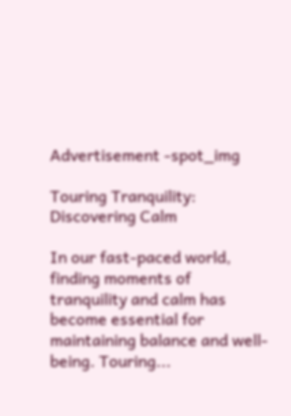Advertisement -spot_img

Touring Tranquility: Discovering Calm

In our fast-paced world, finding moments of tranquility and calm has become essential for maintaining balance and well-being. Touring...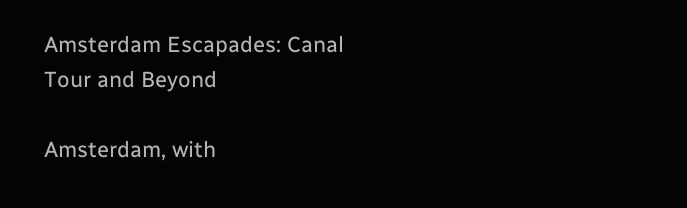Amsterdam Escapades: Canal Tour and Beyond

Amsterdam, with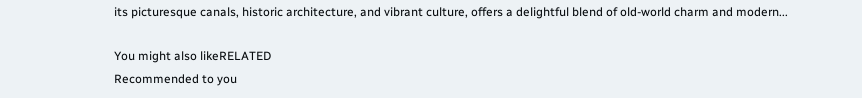its picturesque canals, historic architecture, and vibrant culture, offers a delightful blend of old-world charm and modern...

You might also likeRELATED
Recommended to you